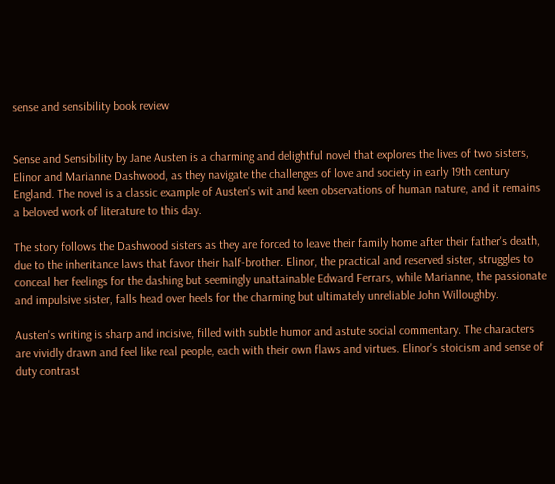sense and sensibility book review


Sense and Sensibility by Jane Austen is a charming and delightful novel that explores the lives of two sisters, Elinor and Marianne Dashwood, as they navigate the challenges of love and society in early 19th century England. The novel is a classic example of Austen's wit and keen observations of human nature, and it remains a beloved work of literature to this day.

The story follows the Dashwood sisters as they are forced to leave their family home after their father's death, due to the inheritance laws that favor their half-brother. Elinor, the practical and reserved sister, struggles to conceal her feelings for the dashing but seemingly unattainable Edward Ferrars, while Marianne, the passionate and impulsive sister, falls head over heels for the charming but ultimately unreliable John Willoughby.

Austen's writing is sharp and incisive, filled with subtle humor and astute social commentary. The characters are vividly drawn and feel like real people, each with their own flaws and virtues. Elinor's stoicism and sense of duty contrast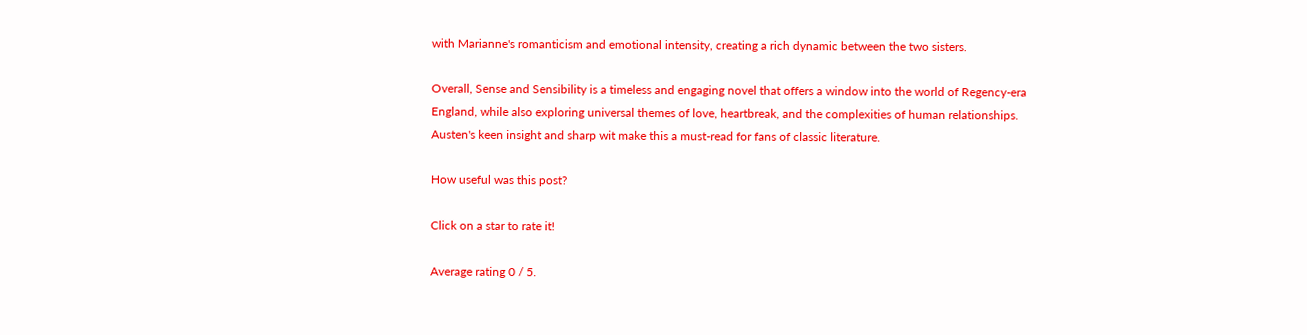with Marianne's romanticism and emotional intensity, creating a rich dynamic between the two sisters.

Overall, Sense and Sensibility is a timeless and engaging novel that offers a window into the world of Regency-era England, while also exploring universal themes of love, heartbreak, and the complexities of human relationships. Austen's keen insight and sharp wit make this a must-read for fans of classic literature.

How useful was this post?

Click on a star to rate it!

Average rating 0 / 5.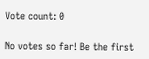Vote count: 0

No votes so far! Be the first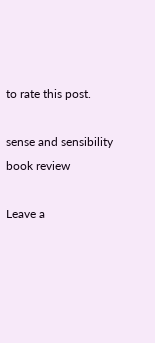to rate this post.

sense and sensibility book review

Leave a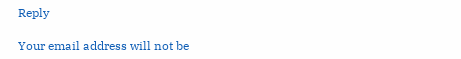Reply

Your email address will not be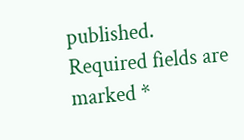published. Required fields are marked *